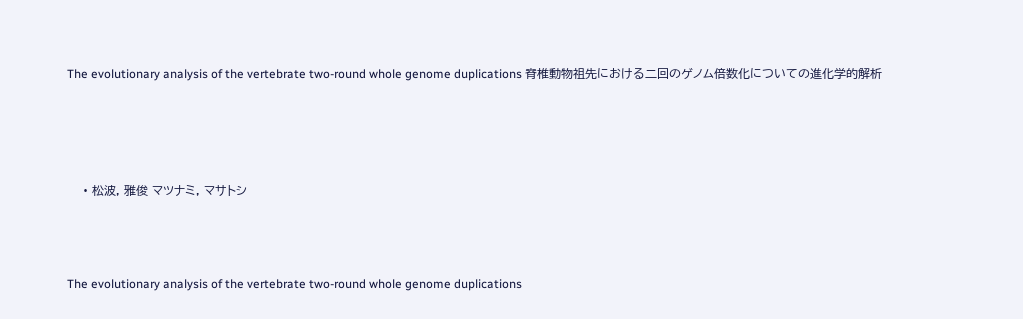The evolutionary analysis of the vertebrate two-round whole genome duplications 脊椎動物祖先における二回のゲノム倍数化についての進化学的解析




    • 松波, 雅俊 マツナミ, マサトシ



The evolutionary analysis of the vertebrate two-round whole genome duplications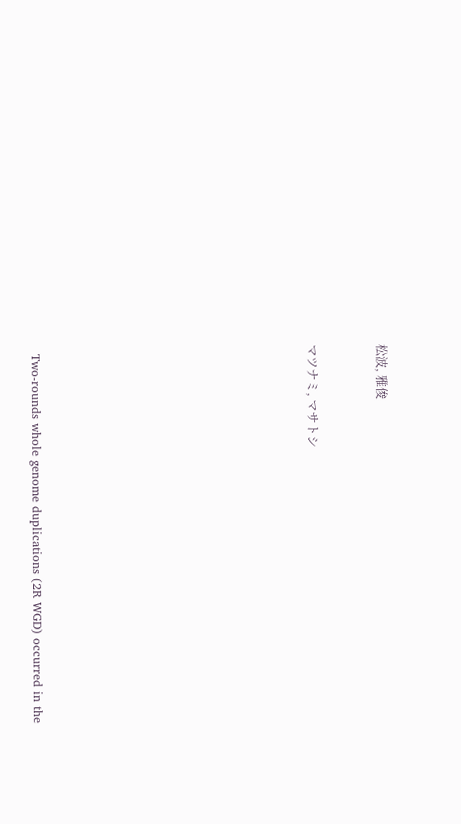松波, 雅俊


マツナミ, マサトシ











  Two-rounds whole genome duplications (2R WGD) occurred in the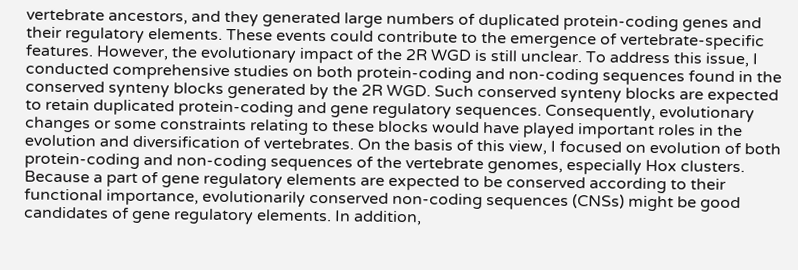vertebrate ancestors, and they generated large numbers of duplicated protein-coding genes and their regulatory elements. These events could contribute to the emergence of vertebrate-specific features. However, the evolutionary impact of the 2R WGD is still unclear. To address this issue, I conducted comprehensive studies on both protein-coding and non-coding sequences found in the conserved synteny blocks generated by the 2R WGD. Such conserved synteny blocks are expected to retain duplicated protein-coding and gene regulatory sequences. Consequently, evolutionary changes or some constraints relating to these blocks would have played important roles in the evolution and diversification of vertebrates. On the basis of this view, I focused on evolution of both protein-coding and non-coding sequences of the vertebrate genomes, especially Hox clusters.  Because a part of gene regulatory elements are expected to be conserved according to their functional importance, evolutionarily conserved non-coding sequences (CNSs) might be good candidates of gene regulatory elements. In addition,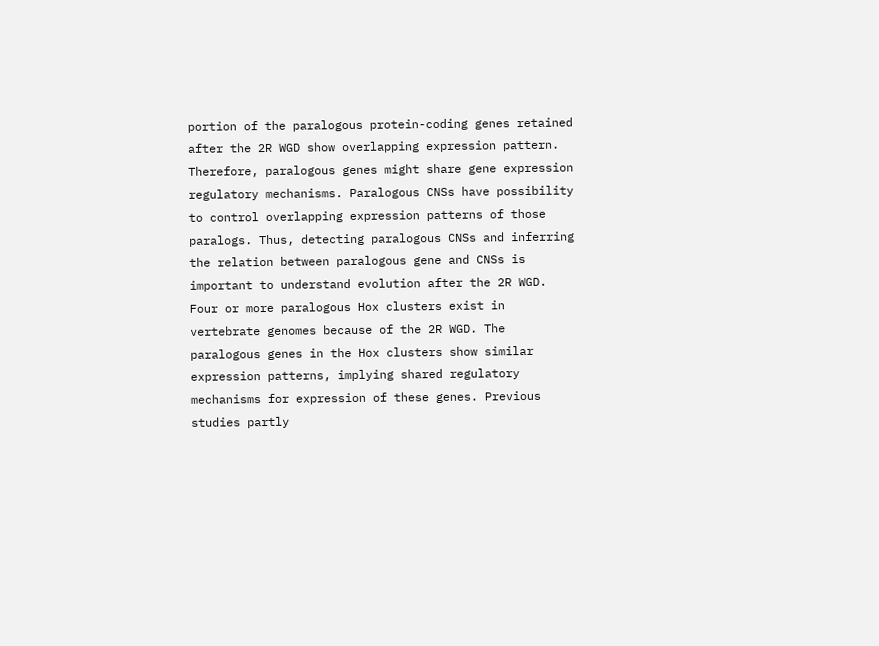portion of the paralogous protein-coding genes retained after the 2R WGD show overlapping expression pattern. Therefore, paralogous genes might share gene expression regulatory mechanisms. Paralogous CNSs have possibility to control overlapping expression patterns of those paralogs. Thus, detecting paralogous CNSs and inferring the relation between paralogous gene and CNSs is important to understand evolution after the 2R WGD.  Four or more paralogous Hox clusters exist in vertebrate genomes because of the 2R WGD. The paralogous genes in the Hox clusters show similar expression patterns, implying shared regulatory mechanisms for expression of these genes. Previous studies partly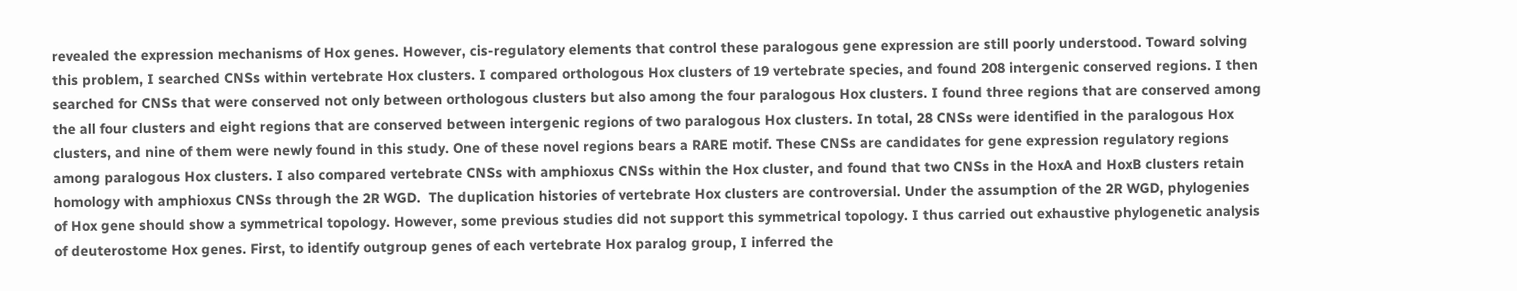revealed the expression mechanisms of Hox genes. However, cis-regulatory elements that control these paralogous gene expression are still poorly understood. Toward solving this problem, I searched CNSs within vertebrate Hox clusters. I compared orthologous Hox clusters of 19 vertebrate species, and found 208 intergenic conserved regions. I then searched for CNSs that were conserved not only between orthologous clusters but also among the four paralogous Hox clusters. I found three regions that are conserved among the all four clusters and eight regions that are conserved between intergenic regions of two paralogous Hox clusters. In total, 28 CNSs were identified in the paralogous Hox clusters, and nine of them were newly found in this study. One of these novel regions bears a RARE motif. These CNSs are candidates for gene expression regulatory regions among paralogous Hox clusters. I also compared vertebrate CNSs with amphioxus CNSs within the Hox cluster, and found that two CNSs in the HoxA and HoxB clusters retain homology with amphioxus CNSs through the 2R WGD.  The duplication histories of vertebrate Hox clusters are controversial. Under the assumption of the 2R WGD, phylogenies of Hox gene should show a symmetrical topology. However, some previous studies did not support this symmetrical topology. I thus carried out exhaustive phylogenetic analysis of deuterostome Hox genes. First, to identify outgroup genes of each vertebrate Hox paralog group, I inferred the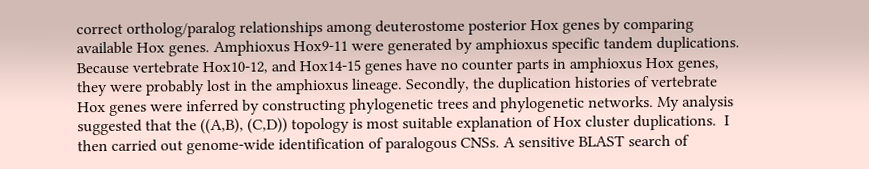correct ortholog/paralog relationships among deuterostome posterior Hox genes by comparing available Hox genes. Amphioxus Hox9-11 were generated by amphioxus specific tandem duplications. Because vertebrate Hox10-12, and Hox14-15 genes have no counter parts in amphioxus Hox genes, they were probably lost in the amphioxus lineage. Secondly, the duplication histories of vertebrate Hox genes were inferred by constructing phylogenetic trees and phylogenetic networks. My analysis suggested that the ((A,B), (C,D)) topology is most suitable explanation of Hox cluster duplications.  I then carried out genome-wide identification of paralogous CNSs. A sensitive BLAST search of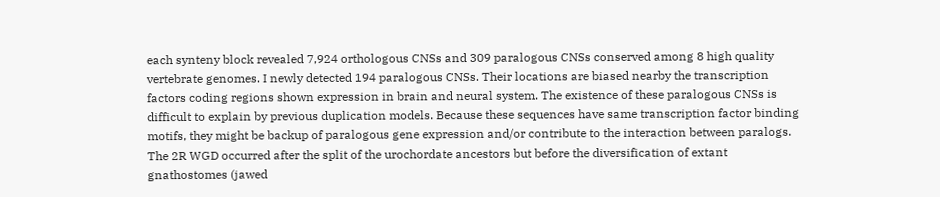each synteny block revealed 7,924 orthologous CNSs and 309 paralogous CNSs conserved among 8 high quality vertebrate genomes. I newly detected 194 paralogous CNSs. Their locations are biased nearby the transcription factors coding regions shown expression in brain and neural system. The existence of these paralogous CNSs is difficult to explain by previous duplication models. Because these sequences have same transcription factor binding motifs, they might be backup of paralogous gene expression and/or contribute to the interaction between paralogs.  The 2R WGD occurred after the split of the urochordate ancestors but before the diversification of extant gnathostomes (jawed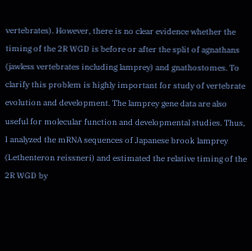vertebrates). However, there is no clear evidence whether the timing of the 2R WGD is before or after the split of agnathans (jawless vertebrates including lamprey) and gnathostomes. To clarify this problem is highly important for study of vertebrate evolution and development. The lamprey gene data are also useful for molecular function and developmental studies. Thus, I analyzed the mRNA sequences of Japanese brook lamprey (Lethenteron reissneri) and estimated the relative timing of the 2R WGD by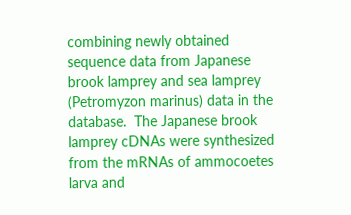combining newly obtained sequence data from Japanese brook lamprey and sea lamprey (Petromyzon marinus) data in the database.  The Japanese brook lamprey cDNAs were synthesized from the mRNAs of ammocoetes larva and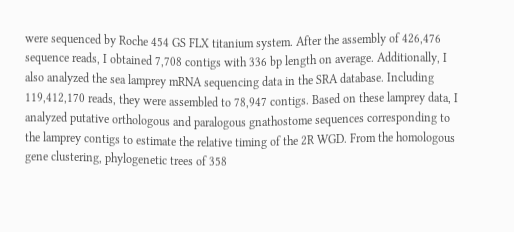were sequenced by Roche 454 GS FLX titanium system. After the assembly of 426,476 sequence reads, I obtained 7,708 contigs with 336 bp length on average. Additionally, I also analyzed the sea lamprey mRNA sequencing data in the SRA database. Including 119,412,170 reads, they were assembled to 78,947 contigs. Based on these lamprey data, I analyzed putative orthologous and paralogous gnathostome sequences corresponding to the lamprey contigs to estimate the relative timing of the 2R WGD. From the homologous gene clustering, phylogenetic trees of 358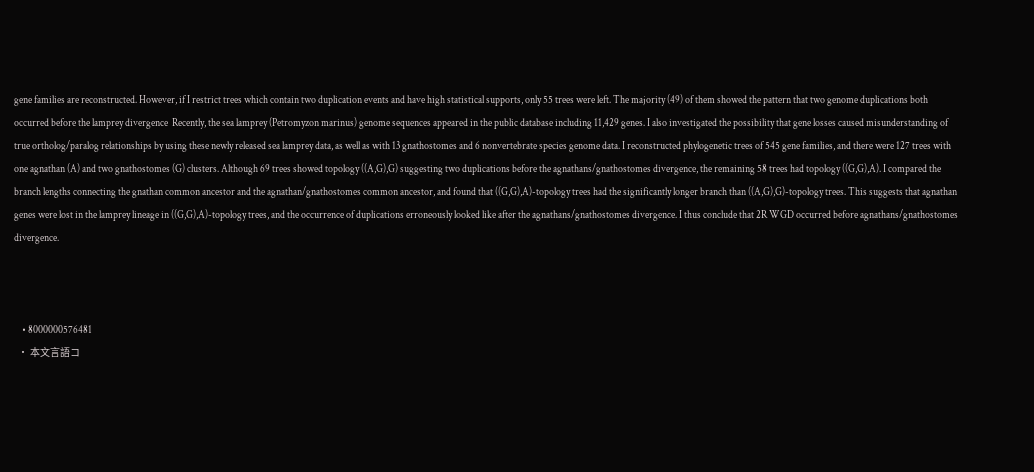gene families are reconstructed. However, if I restrict trees which contain two duplication events and have high statistical supports, only 55 trees were left. The majority (49) of them showed the pattern that two genome duplications both occurred before the lamprey divergence  Recently, the sea lamprey (Petromyzon marinus) genome sequences appeared in the public database including 11,429 genes. I also investigated the possibility that gene losses caused misunderstanding of true ortholog/paralog relationships by using these newly released sea lamprey data, as well as with 13 gnathostomes and 6 nonvertebrate species genome data. I reconstructed phylogenetic trees of 545 gene families, and there were 127 trees with one agnathan (A) and two gnathostomes (G) clusters. Although 69 trees showed topology ((A,G),G) suggesting two duplications before the agnathans/gnathostomes divergence, the remaining 58 trees had topology ((G,G),A). I compared the branch lengths connecting the gnathan common ancestor and the agnathan/gnathostomes common ancestor, and found that ((G,G),A)-topology trees had the significantly longer branch than ((A,G),G)-topology trees. This suggests that agnathan genes were lost in the lamprey lineage in ((G,G),A)-topology trees, and the occurrence of duplications erroneously looked like after the agnathans/gnathostomes divergence. I thus conclude that 2R WGD occurred before agnathans/gnathostomes divergence.



    • 8000000576481
  • 本文言語コ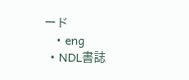ード
    • eng
  • NDL書誌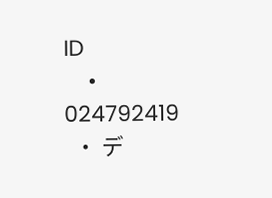ID
    • 024792419
  • デ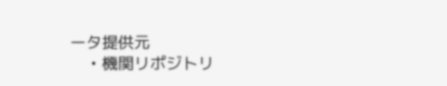ータ提供元
    • 機関リポジトリ